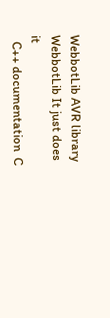WebbotLib AVR library
WebbotLib It just does it
  C++ documentation  C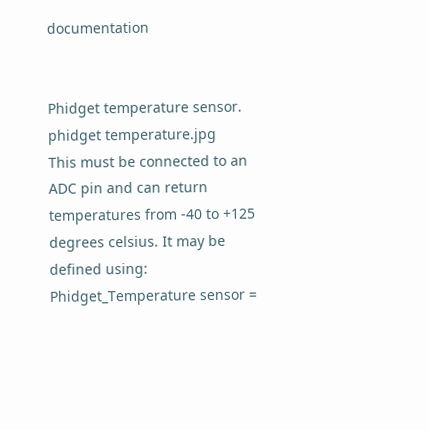documentation


Phidget temperature sensor.
phidget temperature.jpg
This must be connected to an ADC pin and can return temperatures from -40 to +125 degrees celsius. It may be defined using:
Phidget_Temperature sensor =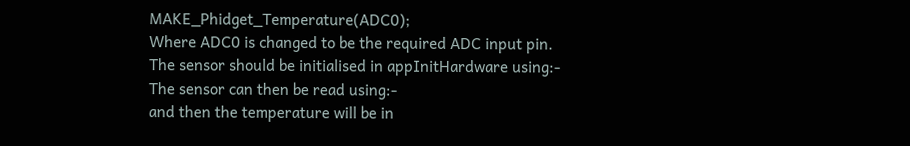MAKE_Phidget_Temperature(ADC0);
Where ADC0 is changed to be the required ADC input pin.
The sensor should be initialised in appInitHardware using:-
The sensor can then be read using:-
and then the temperature will be in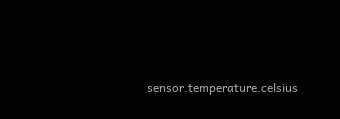sensor.temperature.celsius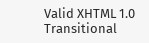Valid XHTML 1.0 Transitional